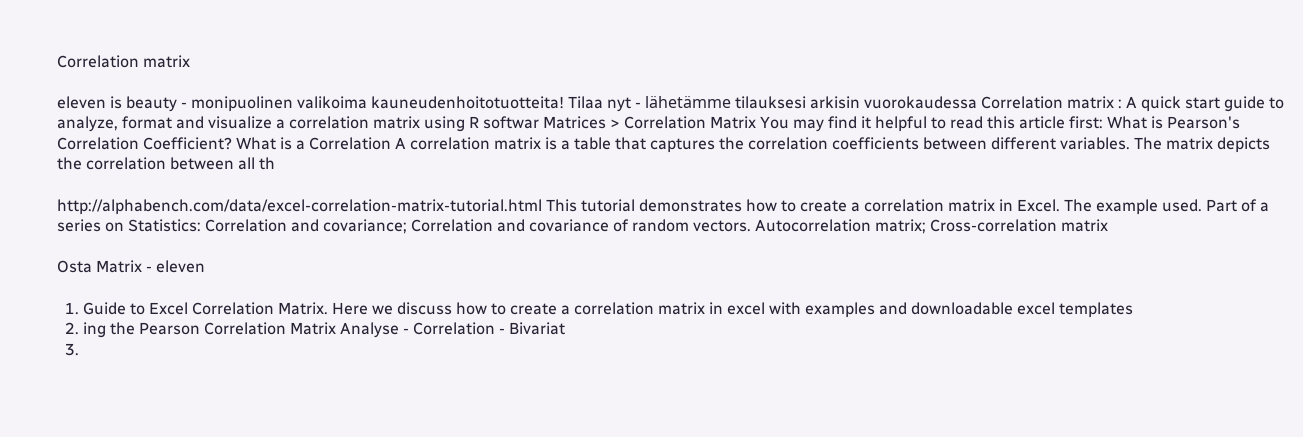Correlation matrix

eleven is beauty - monipuolinen valikoima kauneudenhoitotuotteita! Tilaa nyt - lähetämme tilauksesi arkisin vuorokaudessa Correlation matrix : A quick start guide to analyze, format and visualize a correlation matrix using R softwar Matrices > Correlation Matrix You may find it helpful to read this article first: What is Pearson's Correlation Coefficient? What is a Correlation A correlation matrix is a table that captures the correlation coefficients between different variables. The matrix depicts the correlation between all th

http://alphabench.com/data/excel-correlation-matrix-tutorial.html This tutorial demonstrates how to create a correlation matrix in Excel. The example used. Part of a series on Statistics: Correlation and covariance; Correlation and covariance of random vectors. Autocorrelation matrix; Cross-correlation matrix

Osta Matrix - eleven

  1. Guide to Excel Correlation Matrix. Here we discuss how to create a correlation matrix in excel with examples and downloadable excel templates
  2. ing the Pearson Correlation Matrix Analyse - Correlation - Bivariat
  3.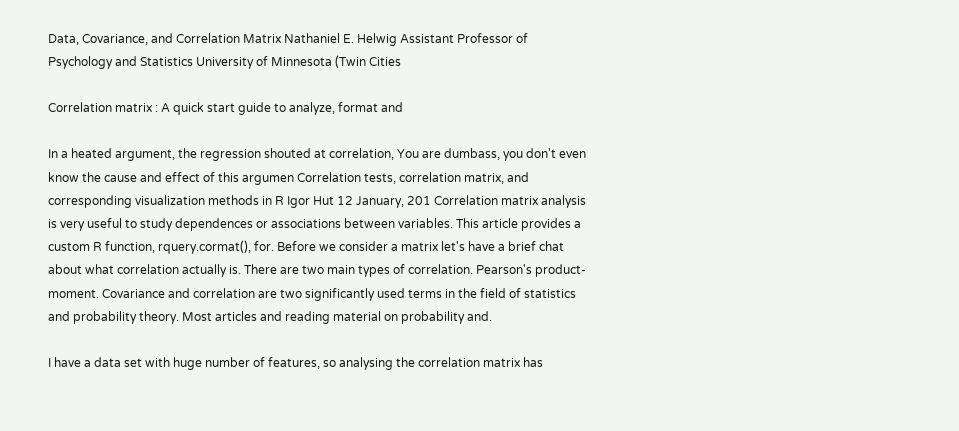Data, Covariance, and Correlation Matrix Nathaniel E. Helwig Assistant Professor of Psychology and Statistics University of Minnesota (Twin Cities

Correlation matrix : A quick start guide to analyze, format and

In a heated argument, the regression shouted at correlation, You are dumbass, you don't even know the cause and effect of this argumen Correlation tests, correlation matrix, and corresponding visualization methods in R Igor Hut 12 January, 201 Correlation matrix analysis is very useful to study dependences or associations between variables. This article provides a custom R function, rquery.cormat(), for. Before we consider a matrix let's have a brief chat about what correlation actually is. There are two main types of correlation. Pearson's product-moment. Covariance and correlation are two significantly used terms in the field of statistics and probability theory. Most articles and reading material on probability and.

I have a data set with huge number of features, so analysing the correlation matrix has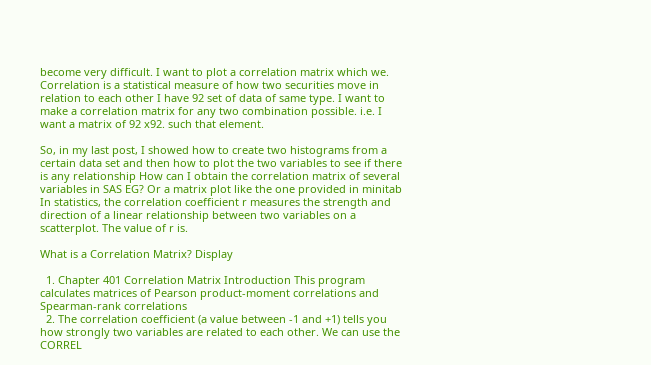become very difficult. I want to plot a correlation matrix which we. Correlation is a statistical measure of how two securities move in relation to each other I have 92 set of data of same type. I want to make a correlation matrix for any two combination possible. i.e. I want a matrix of 92 x92. such that element.

So, in my last post, I showed how to create two histograms from a certain data set and then how to plot the two variables to see if there is any relationship How can I obtain the correlation matrix of several variables in SAS EG? Or a matrix plot like the one provided in minitab In statistics, the correlation coefficient r measures the strength and direction of a linear relationship between two variables on a scatterplot. The value of r is.

What is a Correlation Matrix? Display

  1. Chapter 401 Correlation Matrix Introduction This program calculates matrices of Pearson product-moment correlations and Spearman-rank correlations
  2. The correlation coefficient (a value between -1 and +1) tells you how strongly two variables are related to each other. We can use the CORREL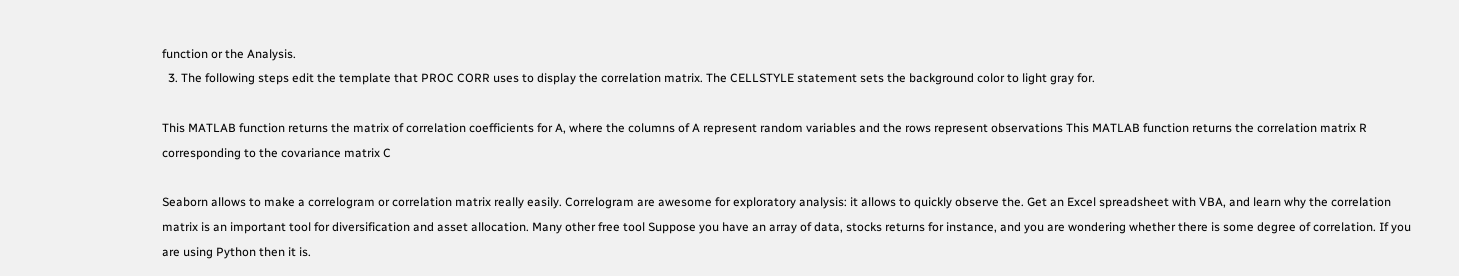function or the Analysis.
  3. The following steps edit the template that PROC CORR uses to display the correlation matrix. The CELLSTYLE statement sets the background color to light gray for.

This MATLAB function returns the matrix of correlation coefficients for A, where the columns of A represent random variables and the rows represent observations This MATLAB function returns the correlation matrix R corresponding to the covariance matrix C

Seaborn allows to make a correlogram or correlation matrix really easily. Correlogram are awesome for exploratory analysis: it allows to quickly observe the. Get an Excel spreadsheet with VBA, and learn why the correlation matrix is an important tool for diversification and asset allocation. Many other free tool Suppose you have an array of data, stocks returns for instance, and you are wondering whether there is some degree of correlation. If you are using Python then it is.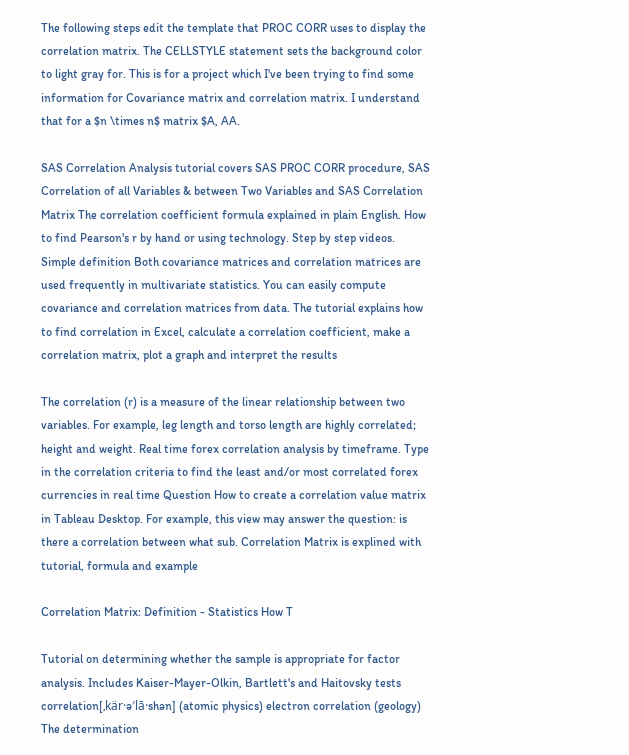The following steps edit the template that PROC CORR uses to display the correlation matrix. The CELLSTYLE statement sets the background color to light gray for. This is for a project which I've been trying to find some information for Covariance matrix and correlation matrix. I understand that for a $n \times n$ matrix $A, AA.

SAS Correlation Analysis tutorial covers SAS PROC CORR procedure, SAS Correlation of all Variables & between Two Variables and SAS Correlation Matrix The correlation coefficient formula explained in plain English. How to find Pearson's r by hand or using technology. Step by step videos. Simple definition Both covariance matrices and correlation matrices are used frequently in multivariate statistics. You can easily compute covariance and correlation matrices from data. The tutorial explains how to find correlation in Excel, calculate a correlation coefficient, make a correlation matrix, plot a graph and interpret the results

The correlation (r) is a measure of the linear relationship between two variables. For example, leg length and torso length are highly correlated; height and weight. Real time forex correlation analysis by timeframe. Type in the correlation criteria to find the least and/or most correlated forex currencies in real time Question How to create a correlation value matrix in Tableau Desktop. For example, this view may answer the question: is there a correlation between what sub. Correlation Matrix is explined with tutorial, formula and example

Correlation Matrix: Definition - Statistics How T

Tutorial on determining whether the sample is appropriate for factor analysis. Includes Kaiser-Mayer-Olkin, Bartlett's and Haitovsky tests correlation[‚kär·ə′lā·shən] (atomic physics) electron correlation (geology) The determination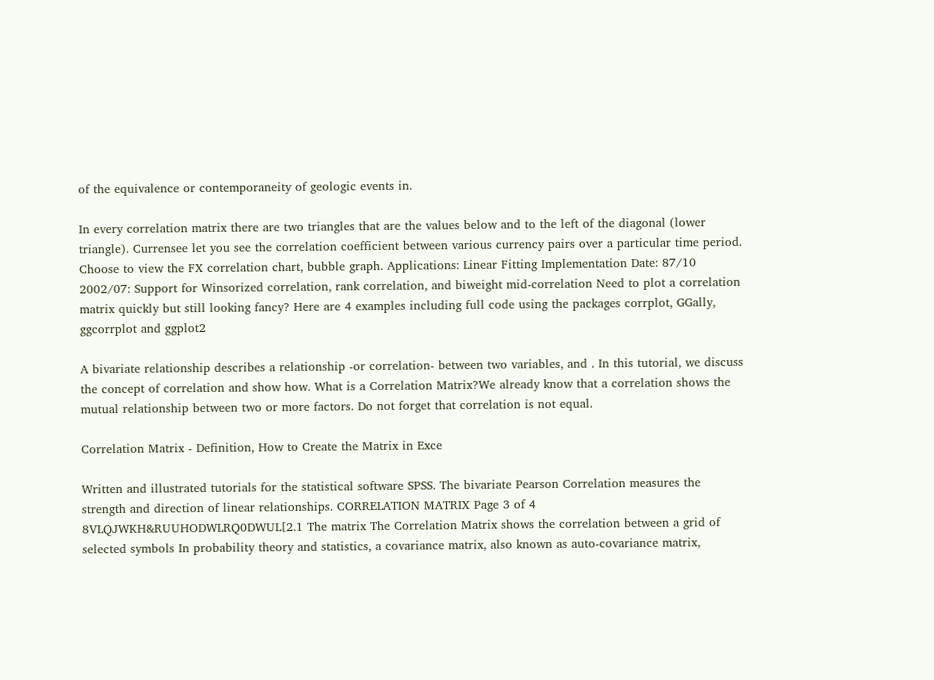of the equivalence or contemporaneity of geologic events in.

In every correlation matrix there are two triangles that are the values below and to the left of the diagonal (lower triangle). Currensee let you see the correlation coefficient between various currency pairs over a particular time period. Choose to view the FX correlation chart, bubble graph. Applications: Linear Fitting Implementation Date: 87/10 2002/07: Support for Winsorized correlation, rank correlation, and biweight mid-correlation Need to plot a correlation matrix quickly but still looking fancy? Here are 4 examples including full code using the packages corrplot, GGally, ggcorrplot and ggplot2

A bivariate relationship describes a relationship -or correlation- between two variables, and . In this tutorial, we discuss the concept of correlation and show how. What is a Correlation Matrix?We already know that a correlation shows the mutual relationship between two or more factors. Do not forget that correlation is not equal.

Correlation Matrix - Definition, How to Create the Matrix in Exce

Written and illustrated tutorials for the statistical software SPSS. The bivariate Pearson Correlation measures the strength and direction of linear relationships. CORRELATION MATRIX Page 3 of 4 8VLQJWKH&RUUHODWLRQ0DWUL[2.1 The matrix The Correlation Matrix shows the correlation between a grid of selected symbols In probability theory and statistics, a covariance matrix, also known as auto-covariance matrix,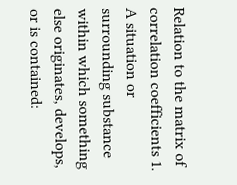Relation to the matrix of correlation coefficients 1. A situation or surrounding substance within which something else originates, develops, or is contained: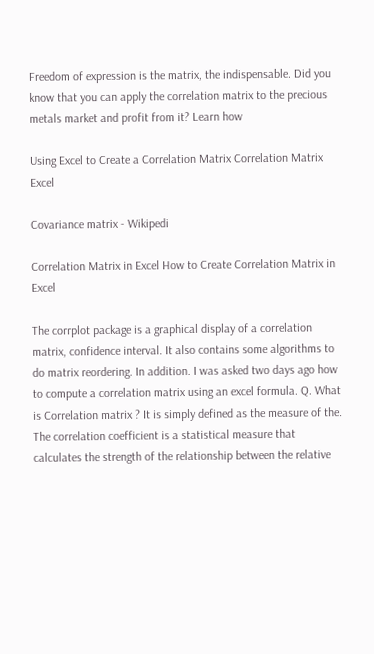Freedom of expression is the matrix, the indispensable. Did you know that you can apply the correlation matrix to the precious metals market and profit from it? Learn how

Using Excel to Create a Correlation Matrix Correlation Matrix Excel

Covariance matrix - Wikipedi

Correlation Matrix in Excel How to Create Correlation Matrix in Excel

The corrplot package is a graphical display of a correlation matrix, confidence interval. It also contains some algorithms to do matrix reordering. In addition. I was asked two days ago how to compute a correlation matrix using an excel formula. Q. What is Correlation matrix ? It is simply defined as the measure of the. The correlation coefficient is a statistical measure that calculates the strength of the relationship between the relative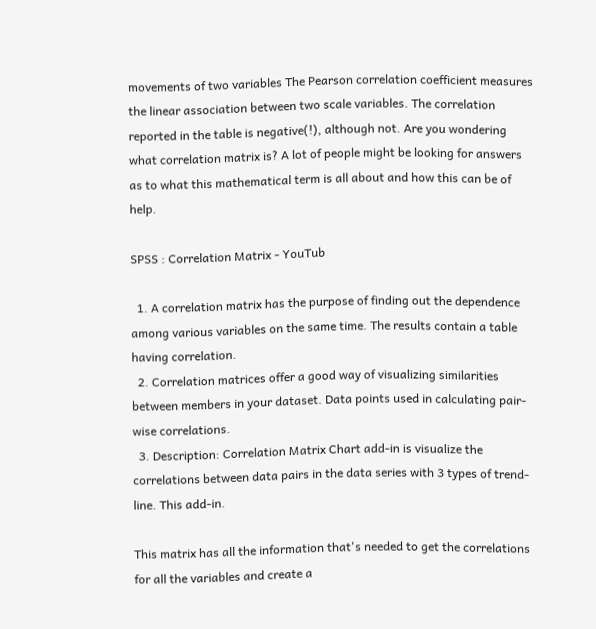movements of two variables The Pearson correlation coefficient measures the linear association between two scale variables. The correlation reported in the table is negative(!), although not. Are you wondering what correlation matrix is? A lot of people might be looking for answers as to what this mathematical term is all about and how this can be of help.

SPSS : Correlation Matrix - YouTub

  1. A correlation matrix has the purpose of finding out the dependence among various variables on the same time. The results contain a table having correlation.
  2. Correlation matrices offer a good way of visualizing similarities between members in your dataset. Data points used in calculating pair-wise correlations.
  3. Description: Correlation Matrix Chart add-in is visualize the correlations between data pairs in the data series with 3 types of trend-line. This add-in.

This matrix has all the information that's needed to get the correlations for all the variables and create a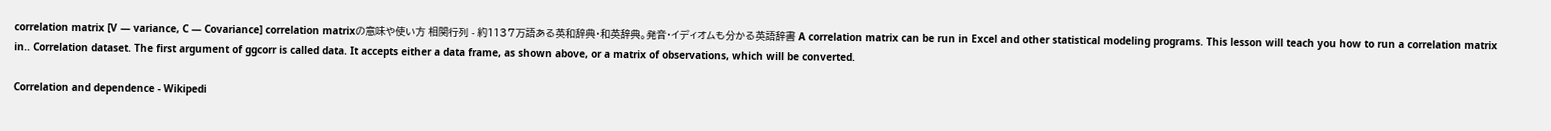correlation matrix [V — variance, C — Covariance] correlation matrixの意味や使い方 相関行列 - 約1137万語ある英和辞典・和英辞典。発音・イディオムも分かる英語辞書 A correlation matrix can be run in Excel and other statistical modeling programs. This lesson will teach you how to run a correlation matrix in.. Correlation dataset. The first argument of ggcorr is called data. It accepts either a data frame, as shown above, or a matrix of observations, which will be converted.

Correlation and dependence - Wikipedi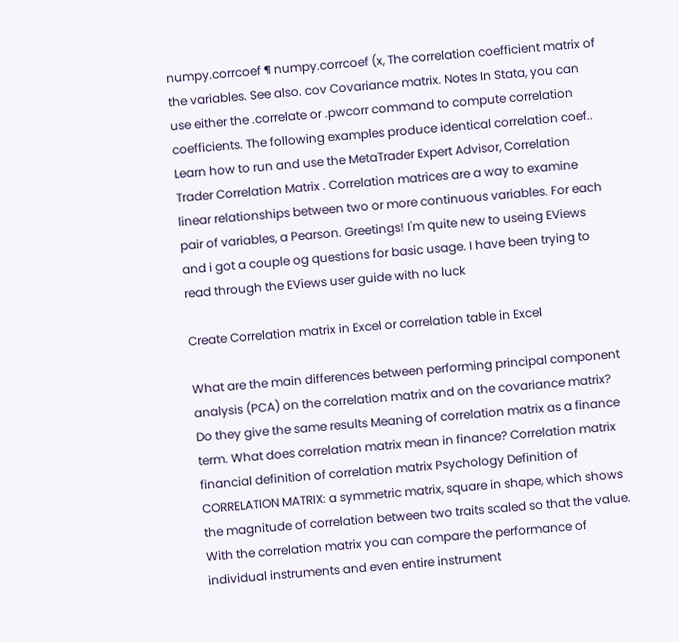numpy.corrcoef ¶ numpy.corrcoef (x, The correlation coefficient matrix of the variables. See also. cov Covariance matrix. Notes In Stata, you can use either the .correlate or .pwcorr command to compute correlation coefficients. The following examples produce identical correlation coef.. Learn how to run and use the MetaTrader Expert Advisor, Correlation Trader Correlation Matrix . Correlation matrices are a way to examine linear relationships between two or more continuous variables. For each pair of variables, a Pearson. Greetings! I'm quite new to useing EViews and i got a couple og questions for basic usage. I have been trying to read through the EViews user guide with no luck

Create Correlation matrix in Excel or correlation table in Excel

What are the main differences between performing principal component analysis (PCA) on the correlation matrix and on the covariance matrix? Do they give the same results Meaning of correlation matrix as a finance term. What does correlation matrix mean in finance? Correlation matrix financial definition of correlation matrix Psychology Definition of CORRELATION MATRIX: a symmetric matrix, square in shape, which shows the magnitude of correlation between two traits scaled so that the value. With the correlation matrix you can compare the performance of individual instruments and even entire instrument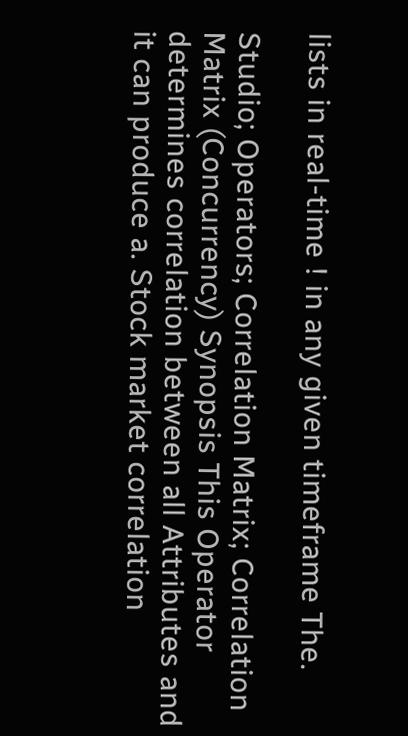lists in real-time ! in any given timeframe The.

Studio; Operators; Correlation Matrix; Correlation Matrix (Concurrency) Synopsis This Operator determines correlation between all Attributes and it can produce a. Stock market correlation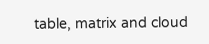table, matrix and cloud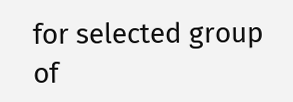for selected group of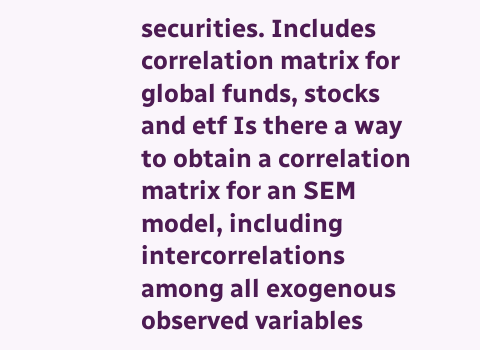securities. Includes correlation matrix for global funds, stocks and etf Is there a way to obtain a correlation matrix for an SEM model, including intercorrelations among all exogenous observed variables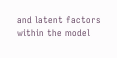and latent factors within the model